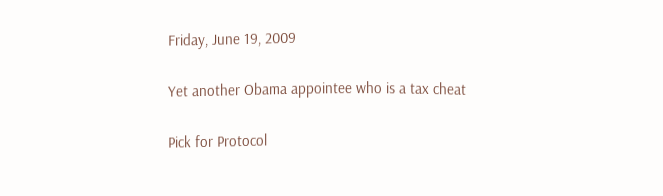Friday, June 19, 2009

Yet another Obama appointee who is a tax cheat

Pick for Protocol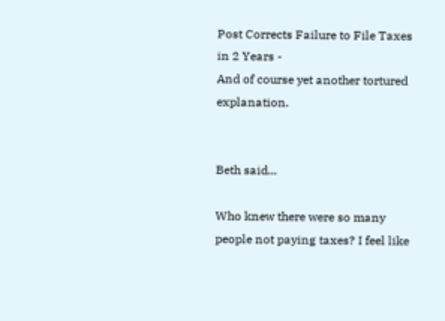Post Corrects Failure to File Taxes in 2 Years -
And of course yet another tortured explanation.


Beth said...

Who knew there were so many people not paying taxes? I feel like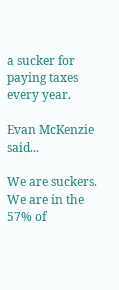a sucker for paying taxes every year.

Evan McKenzie said...

We are suckers. We are in the 57% of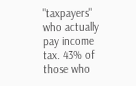"taxpayers" who actually pay income tax. 43% of those who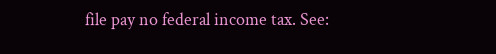file pay no federal income tax. See: